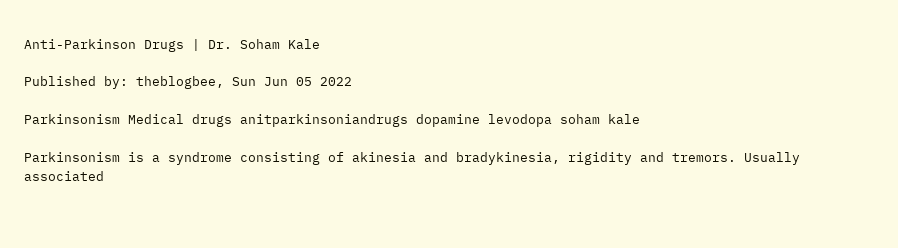Anti-Parkinson Drugs | Dr. Soham Kale

Published by: theblogbee, Sun Jun 05 2022

Parkinsonism Medical drugs anitparkinsoniandrugs dopamine levodopa soham kale

Parkinsonism is a syndrome consisting of akinesia and bradykinesia, rigidity and tremors. Usually associated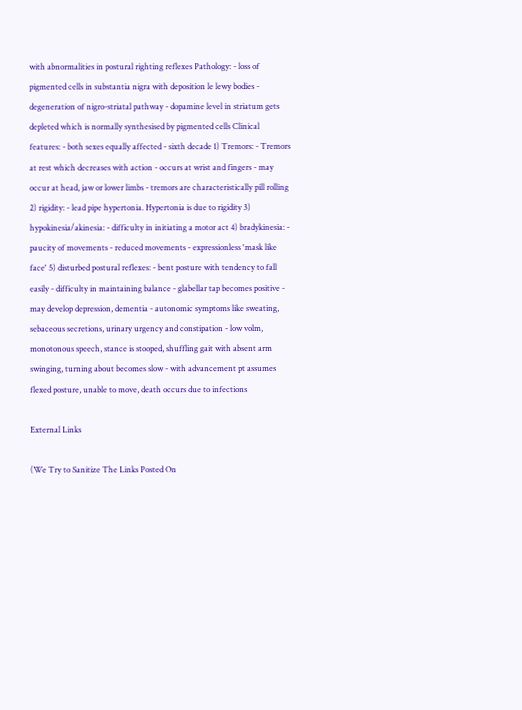with abnormalities in postural righting reflexes Pathology: - loss of pigmented cells in substantia nigra with deposition le lewy bodies - degeneration of nigro-striatal pathway - dopamine level in striatum gets depleted which is normally synthesised by pigmented cells Clinical features: - both sexes equally affected - sixth decade 1) Tremors: - Tremors at rest which decreases with action - occurs at wrist and fingers - may occur at head, jaw or lower limbs - tremors are characteristically pill rolling 2) rigidity: - lead pipe hypertonia. Hypertonia is due to rigidity 3) hypokinesia/akinesia: - difficulty in initiating a motor act 4) bradykinesia: - paucity of movements - reduced movements - expressionless 'mask like face' 5) disturbed postural reflexes: - bent posture with tendency to fall easily - difficulty in maintaining balance - glabellar tap becomes positive - may develop depression, dementia - autonomic symptoms like sweating, sebaceous secretions, urinary urgency and constipation - low volm, monotonous speech, stance is stooped, shuffling gait with absent arm swinging, turning about becomes slow - with advancement pt assumes flexed posture, unable to move, death occurs due to infections

External Links

(We Try to Sanitize The Links Posted On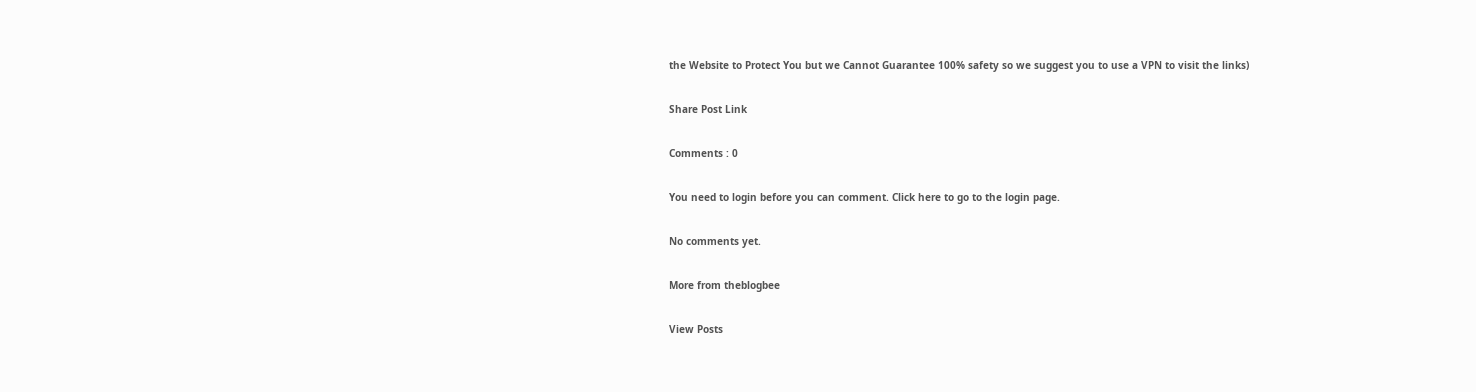the Website to Protect You but we Cannot Guarantee 100% safety so we suggest you to use a VPN to visit the links)

Share Post Link

Comments : 0

You need to login before you can comment. Click here to go to the login page.

No comments yet.

More from theblogbee

View Posts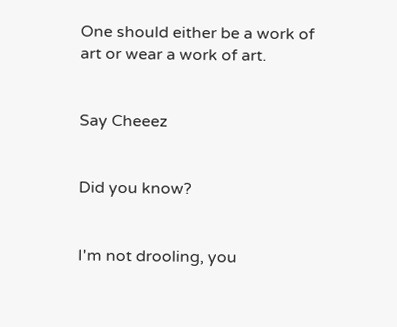One should either be a work of art or wear a work of art.


Say Cheeez


Did you know?


I'm not drooling, you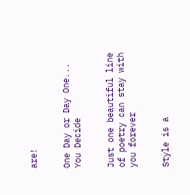are!


One Day or Day One... You Decide


Just one beautiful line of poetry can stay with you forever


Style is a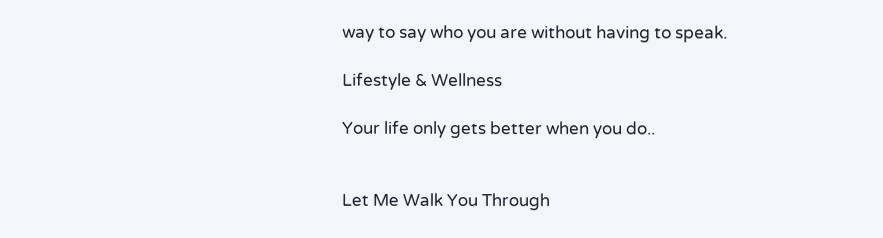way to say who you are without having to speak.

Lifestyle & Wellness

Your life only gets better when you do..


Let Me Walk You Through